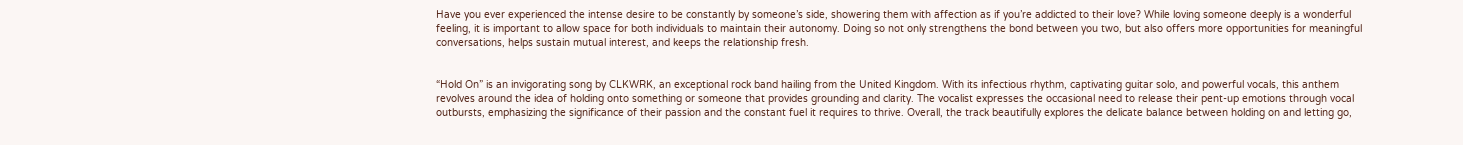Have you ever experienced the intense desire to be constantly by someone’s side, showering them with affection as if you’re addicted to their love? While loving someone deeply is a wonderful feeling, it is important to allow space for both individuals to maintain their autonomy. Doing so not only strengthens the bond between you two, but also offers more opportunities for meaningful conversations, helps sustain mutual interest, and keeps the relationship fresh.


“Hold On” is an invigorating song by CLKWRK, an exceptional rock band hailing from the United Kingdom. With its infectious rhythm, captivating guitar solo, and powerful vocals, this anthem revolves around the idea of holding onto something or someone that provides grounding and clarity. The vocalist expresses the occasional need to release their pent-up emotions through vocal outbursts, emphasizing the significance of their passion and the constant fuel it requires to thrive. Overall, the track beautifully explores the delicate balance between holding on and letting go,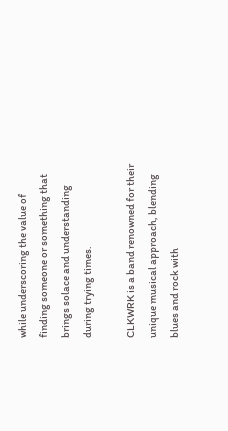while underscoring the value of finding someone or something that brings solace and understanding during trying times.

CLKWRK is a band renowned for their unique musical approach, blending blues and rock with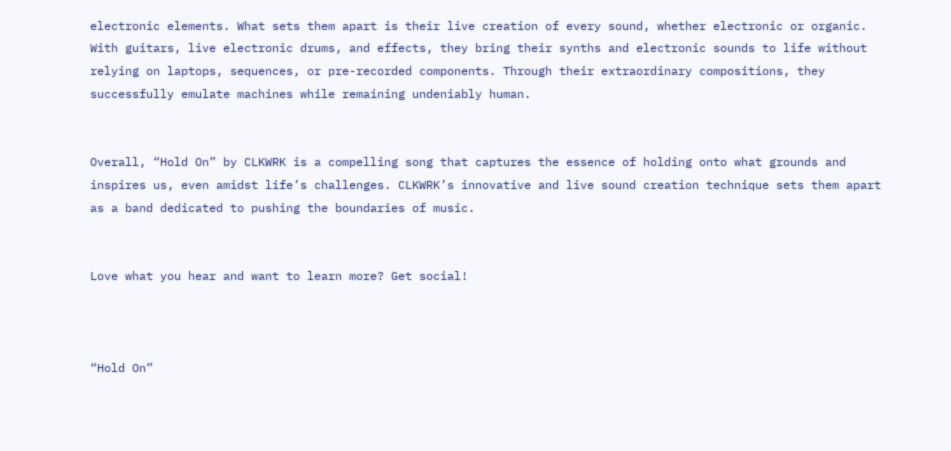electronic elements. What sets them apart is their live creation of every sound, whether electronic or organic. With guitars, live electronic drums, and effects, they bring their synths and electronic sounds to life without relying on laptops, sequences, or pre-recorded components. Through their extraordinary compositions, they successfully emulate machines while remaining undeniably human.


Overall, “Hold On” by CLKWRK is a compelling song that captures the essence of holding onto what grounds and inspires us, even amidst life’s challenges. CLKWRK’s innovative and live sound creation technique sets them apart as a band dedicated to pushing the boundaries of music.


Love what you hear and want to learn more? Get social!



“Hold On”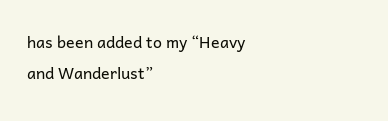has been added to my “Heavy and Wanderlust”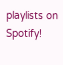playlists on Spotify!